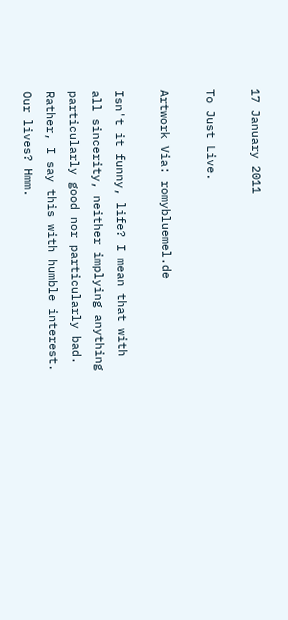17 January 2011

To Just Live.

Artwork Via: romybluemel.de

Isn't it funny, life? I mean that with all sincerity, neither implying anything particularly good nor particularly bad. Rather, I say this with humble interest. Our lives? Hmm.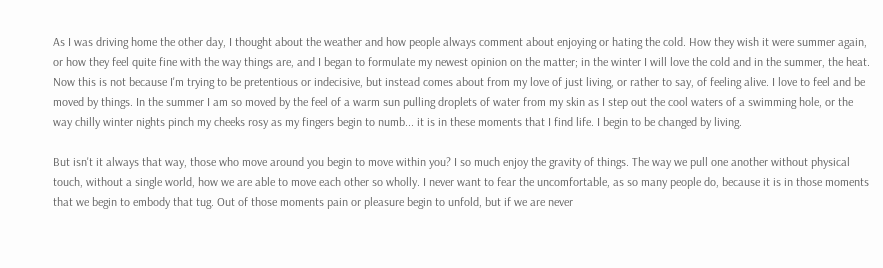As I was driving home the other day, I thought about the weather and how people always comment about enjoying or hating the cold. How they wish it were summer again, or how they feel quite fine with the way things are, and I began to formulate my newest opinion on the matter; in the winter I will love the cold and in the summer, the heat. Now this is not because I'm trying to be pretentious or indecisive, but instead comes about from my love of just living, or rather to say, of feeling alive. I love to feel and be moved by things. In the summer I am so moved by the feel of a warm sun pulling droplets of water from my skin as I step out the cool waters of a swimming hole, or the way chilly winter nights pinch my cheeks rosy as my fingers begin to numb... it is in these moments that I find life. I begin to be changed by living.

But isn't it always that way, those who move around you begin to move within you? I so much enjoy the gravity of things. The way we pull one another without physical touch, without a single world, how we are able to move each other so wholly. I never want to fear the uncomfortable, as so many people do, because it is in those moments that we begin to embody that tug. Out of those moments pain or pleasure begin to unfold, but if we are never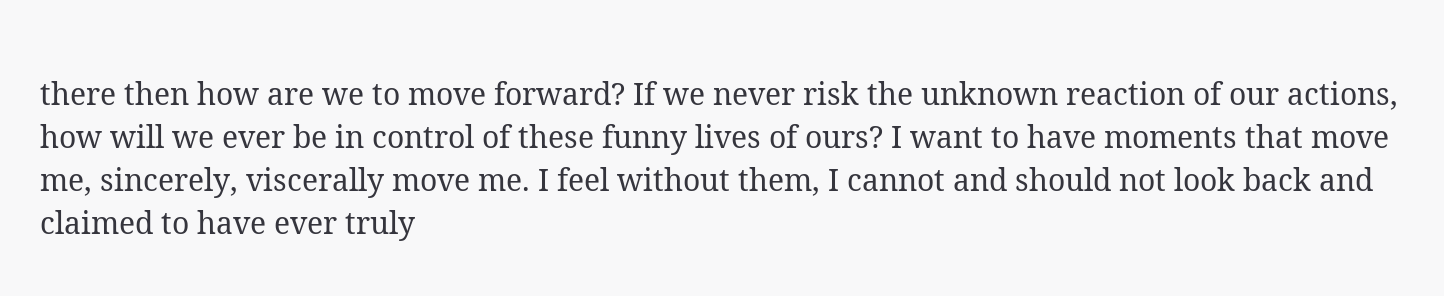there then how are we to move forward? If we never risk the unknown reaction of our actions, how will we ever be in control of these funny lives of ours? I want to have moments that move me, sincerely, viscerally move me. I feel without them, I cannot and should not look back and claimed to have ever truly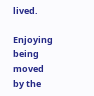lived.

Enjoying being moved by the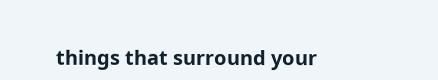things that surround your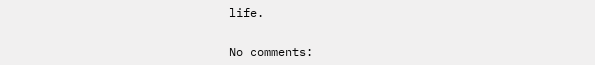life.


No comments: